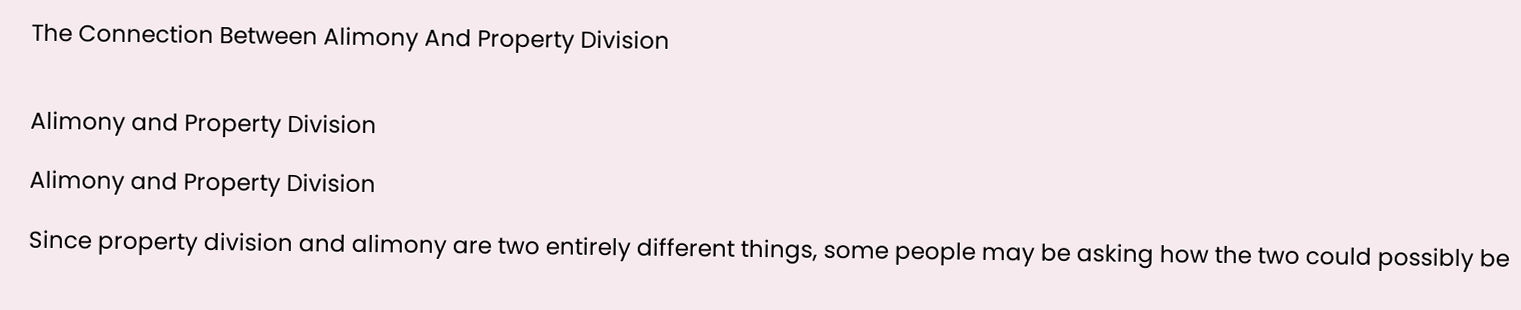The Connection Between Alimony And Property Division


Alimony and Property Division

Alimony and Property Division

Since property division and alimony are two entirely different things, some people may be asking how the two could possibly be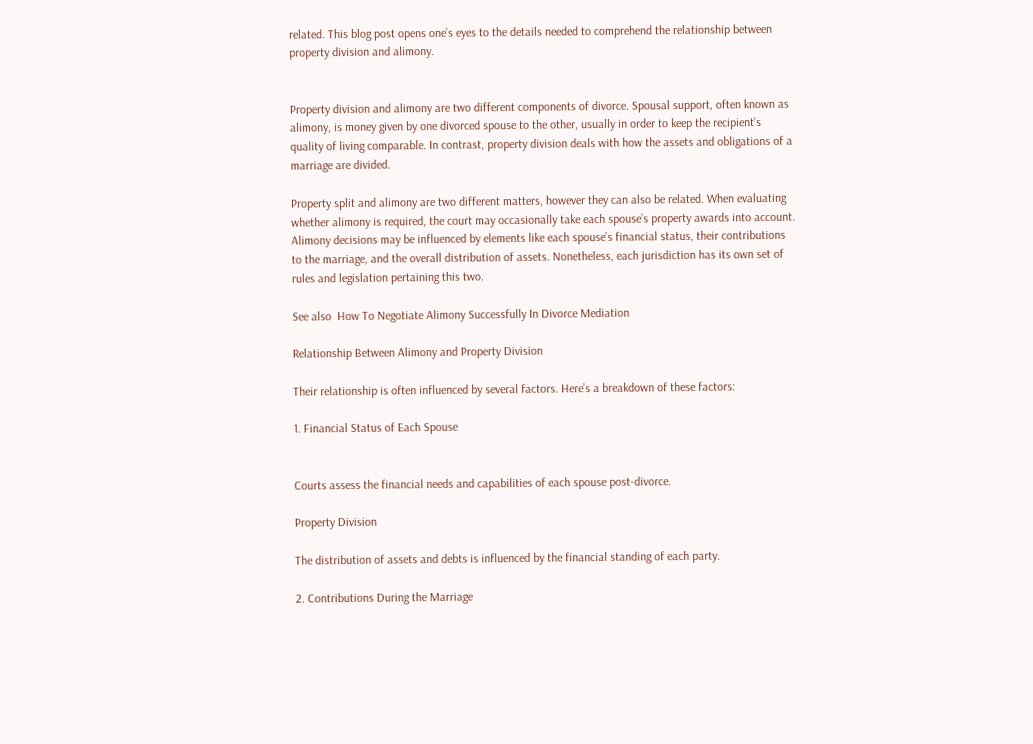related. This blog post opens one’s eyes to the details needed to comprehend the relationship between property division and alimony.


Property division and alimony are two different components of divorce. Spousal support, often known as alimony, is money given by one divorced spouse to the other, usually in order to keep the recipient’s quality of living comparable. In contrast, property division deals with how the assets and obligations of a marriage are divided.

Property split and alimony are two different matters, however they can also be related. When evaluating whether alimony is required, the court may occasionally take each spouse’s property awards into account. Alimony decisions may be influenced by elements like each spouse’s financial status, their contributions to the marriage, and the overall distribution of assets. Nonetheless, each jurisdiction has its own set of rules and legislation pertaining this two.

See also  How To Negotiate Alimony Successfully In Divorce Mediation

Relationship Between Alimony and Property Division

Their relationship is often influenced by several factors. Here’s a breakdown of these factors:

1. Financial Status of Each Spouse


Courts assess the financial needs and capabilities of each spouse post-divorce.

Property Division

The distribution of assets and debts is influenced by the financial standing of each party.

2. Contributions During the Marriage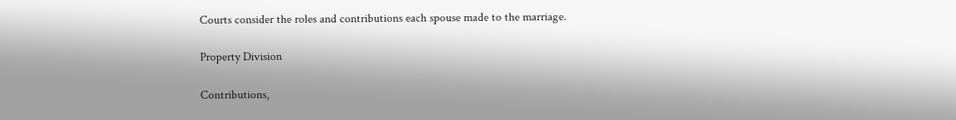Courts consider the roles and contributions each spouse made to the marriage.

Property Division

Contributions,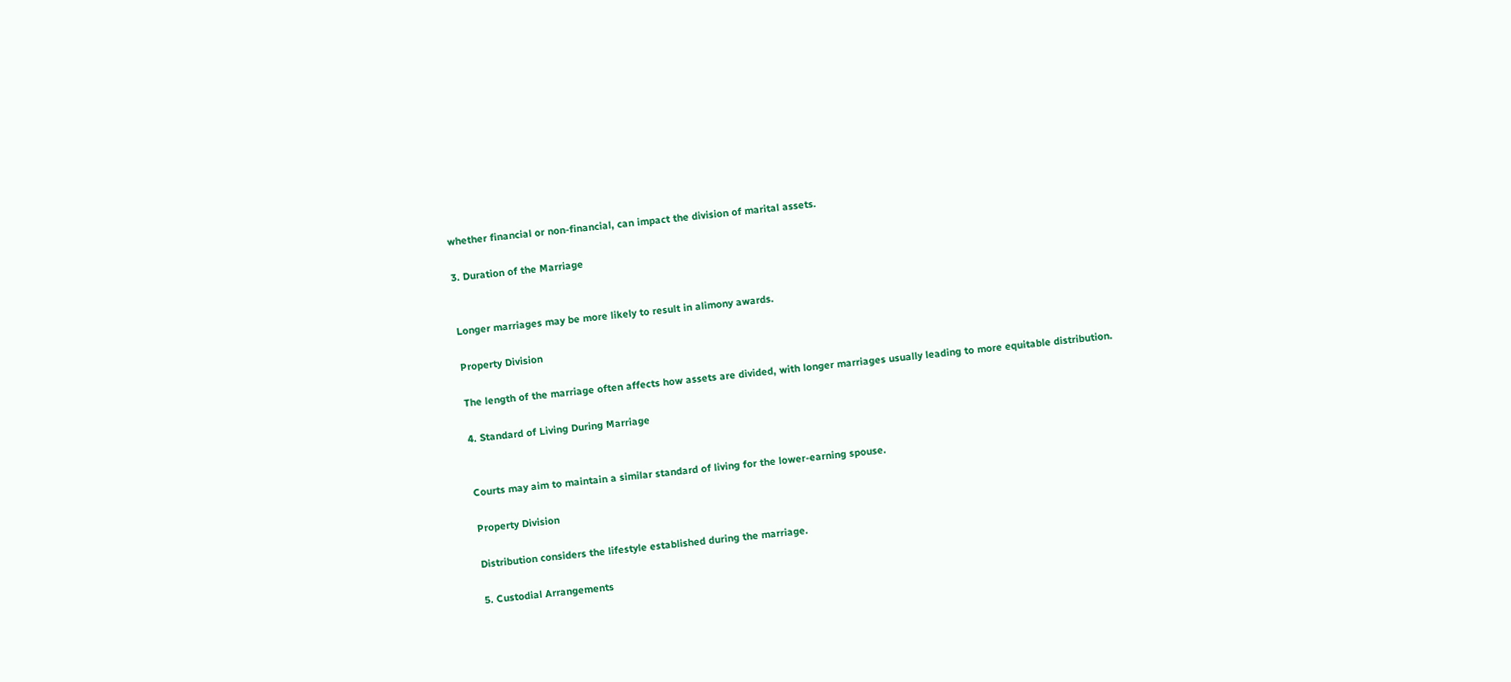whether financial or non-financial, can impact the division of marital assets.

3. Duration of the Marriage


Longer marriages may be more likely to result in alimony awards.

Property Division

The length of the marriage often affects how assets are divided, with longer marriages usually leading to more equitable distribution.

4. Standard of Living During Marriage


Courts may aim to maintain a similar standard of living for the lower-earning spouse.

Property Division

Distribution considers the lifestyle established during the marriage.

5. Custodial Arrangements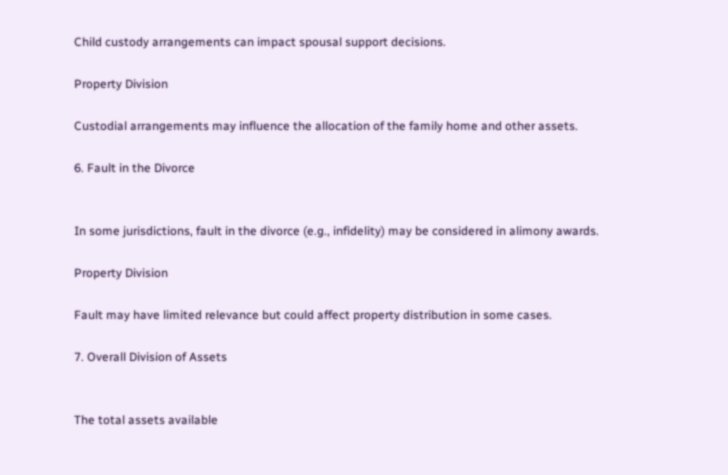Child custody arrangements can impact spousal support decisions.

Property Division

Custodial arrangements may influence the allocation of the family home and other assets.

6. Fault in the Divorce


In some jurisdictions, fault in the divorce (e.g., infidelity) may be considered in alimony awards.

Property Division

Fault may have limited relevance but could affect property distribution in some cases.

7. Overall Division of Assets


The total assets available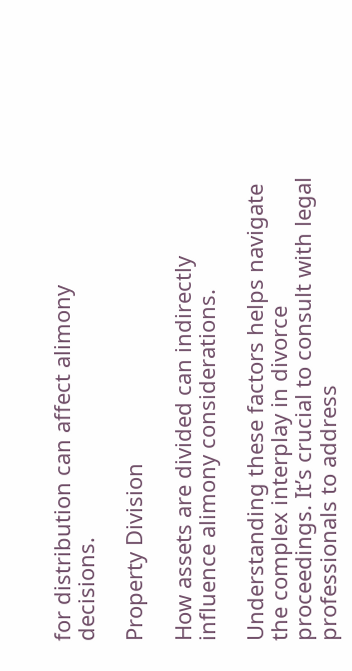for distribution can affect alimony decisions.

Property Division

How assets are divided can indirectly influence alimony considerations.

Understanding these factors helps navigate the complex interplay in divorce proceedings. It’s crucial to consult with legal professionals to address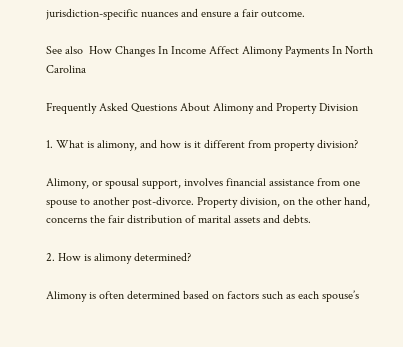jurisdiction-specific nuances and ensure a fair outcome.

See also  How Changes In Income Affect Alimony Payments In North Carolina

Frequently Asked Questions About Alimony and Property Division

1. What is alimony, and how is it different from property division?

Alimony, or spousal support, involves financial assistance from one spouse to another post-divorce. Property division, on the other hand, concerns the fair distribution of marital assets and debts.

2. How is alimony determined?

Alimony is often determined based on factors such as each spouse’s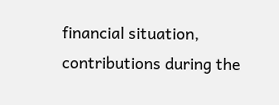financial situation, contributions during the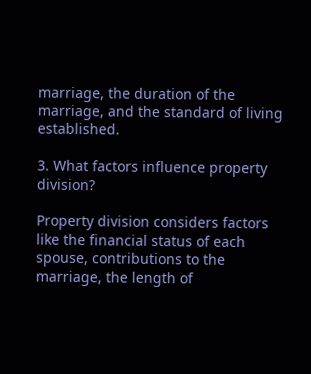marriage, the duration of the marriage, and the standard of living established.

3. What factors influence property division?

Property division considers factors like the financial status of each spouse, contributions to the marriage, the length of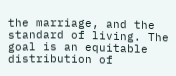the marriage, and the standard of living. The goal is an equitable distribution of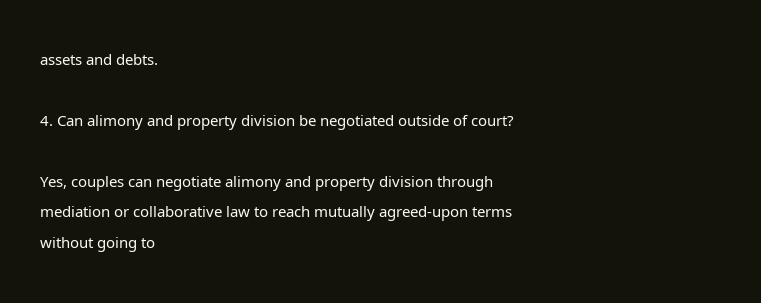assets and debts.

4. Can alimony and property division be negotiated outside of court?

Yes, couples can negotiate alimony and property division through mediation or collaborative law to reach mutually agreed-upon terms without going to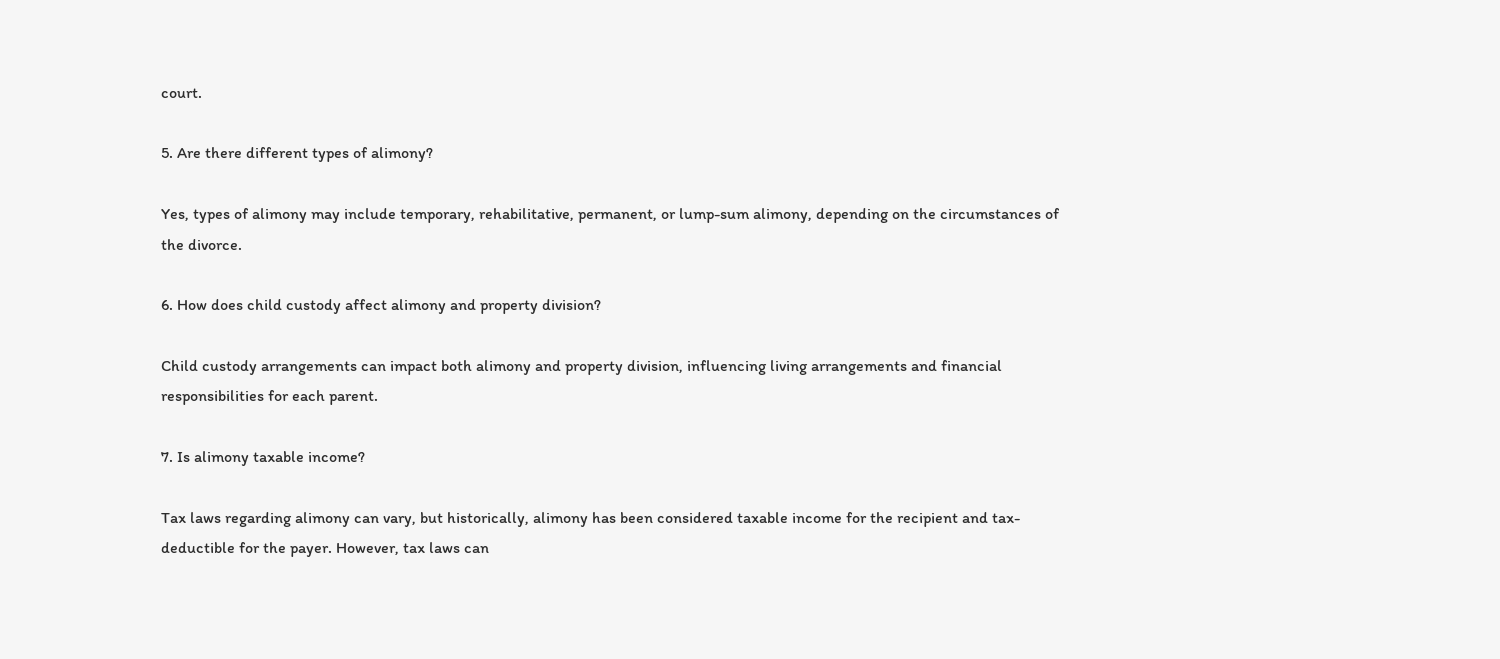court.

5. Are there different types of alimony?

Yes, types of alimony may include temporary, rehabilitative, permanent, or lump-sum alimony, depending on the circumstances of the divorce.

6. How does child custody affect alimony and property division?

Child custody arrangements can impact both alimony and property division, influencing living arrangements and financial responsibilities for each parent.

7. Is alimony taxable income?

Tax laws regarding alimony can vary, but historically, alimony has been considered taxable income for the recipient and tax-deductible for the payer. However, tax laws can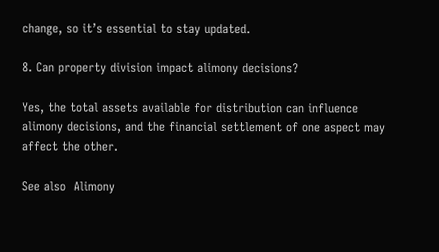change, so it’s essential to stay updated.

8. Can property division impact alimony decisions?

Yes, the total assets available for distribution can influence alimony decisions, and the financial settlement of one aspect may affect the other.

See also  Alimony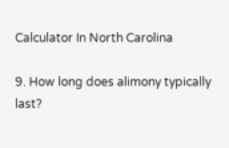Calculator In North Carolina

9. How long does alimony typically last?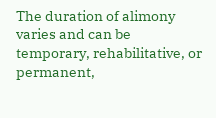The duration of alimony varies and can be temporary, rehabilitative, or permanent,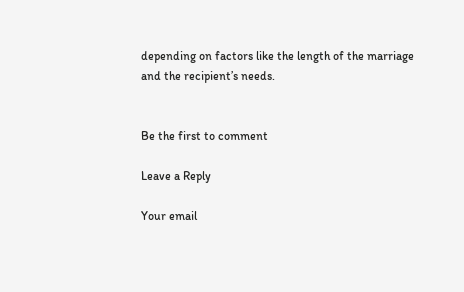depending on factors like the length of the marriage and the recipient’s needs.


Be the first to comment

Leave a Reply

Your email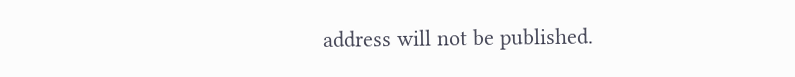address will not be published.